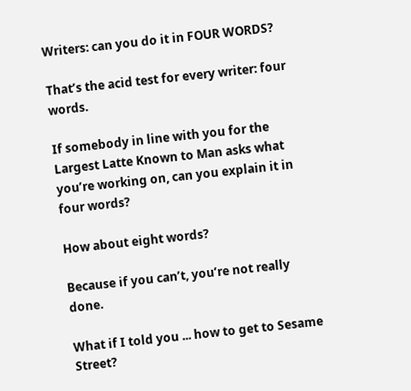Writers: can you do it in FOUR WORDS?

That’s the acid test for every writer: four words.

If somebody in line with you for the Largest Latte Known to Man asks what you’re working on, can you explain it in four words?

How about eight words?

Because if you can’t, you’re not really done.

What if I told you ... how to get to Sesame Street?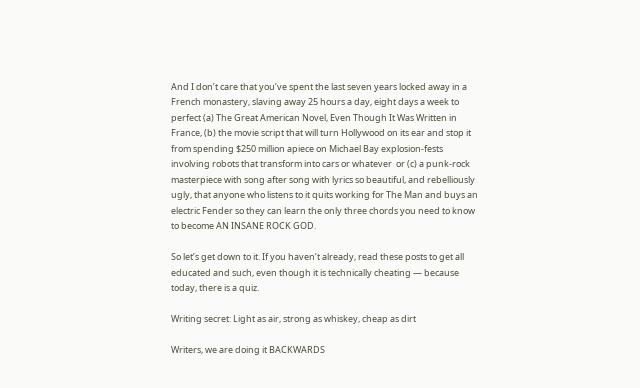And I don’t care that you’ve spent the last seven years locked away in a French monastery, slaving away 25 hours a day, eight days a week to perfect (a) The Great American Novel, Even Though It Was Written in France, (b) the movie script that will turn Hollywood on its ear and stop it from spending $250 million apiece on Michael Bay explosion-fests involving robots that transform into cars or whatever  or (c) a punk-rock masterpiece with song after song with lyrics so beautiful, and rebelliously ugly, that anyone who listens to it quits working for The Man and buys an electric Fender so they can learn the only three chords you need to know to become AN INSANE ROCK GOD.

So let’s get down to it. If you haven’t already, read these posts to get all educated and such, even though it is technically cheating — because today, there is a quiz.

Writing secret: Light as air, strong as whiskey, cheap as dirt

Writers, we are doing it BACKWARDS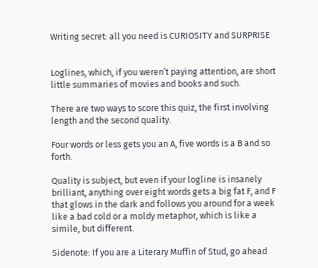Writing secret: all you need is CURIOSITY and SURPRISE


Loglines, which, if you weren’t paying attention, are short little summaries of movies and books and such.

There are two ways to score this quiz, the first involving length and the second quality.

Four words or less gets you an A, five words is a B and so forth.

Quality is subject, but even if your logline is insanely brilliant, anything over eight words gets a big fat F, and F that glows in the dark and follows you around for a week like a bad cold or a moldy metaphor, which is like a simile, but different.

Sidenote: If you are a Literary Muffin of Stud, go ahead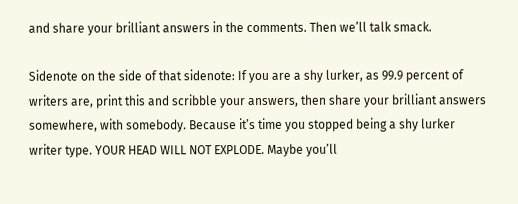and share your brilliant answers in the comments. Then we’ll talk smack.

Sidenote on the side of that sidenote: If you are a shy lurker, as 99.9 percent of writers are, print this and scribble your answers, then share your brilliant answers somewhere, with somebody. Because it’s time you stopped being a shy lurker writer type. YOUR HEAD WILL NOT EXPLODE. Maybe you’ll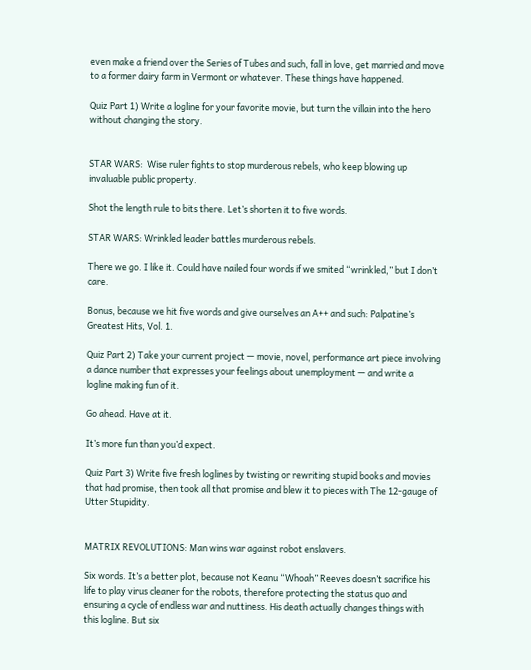even make a friend over the Series of Tubes and such, fall in love, get married and move to a former dairy farm in Vermont or whatever. These things have happened.

Quiz Part 1) Write a logline for your favorite movie, but turn the villain into the hero without changing the story.


STAR WARS:  Wise ruler fights to stop murderous rebels, who keep blowing up invaluable public property.

Shot the length rule to bits there. Let’s shorten it to five words.

STAR WARS: Wrinkled leader battles murderous rebels.

There we go. I like it. Could have nailed four words if we smited “wrinkled,” but I don’t care.

Bonus, because we hit five words and give ourselves an A++ and such: Palpatine’s Greatest Hits, Vol. 1.

Quiz Part 2) Take your current project — movie, novel, performance art piece involving a dance number that expresses your feelings about unemployment — and write a logline making fun of it.

Go ahead. Have at it.

It’s more fun than you’d expect.

Quiz Part 3) Write five fresh loglines by twisting or rewriting stupid books and movies that had promise, then took all that promise and blew it to pieces with The 12-gauge of Utter Stupidity.


MATRIX REVOLUTIONS: Man wins war against robot enslavers.

Six words. It’s a better plot, because not Keanu “Whoah” Reeves doesn’t sacrifice his life to play virus cleaner for the robots, therefore protecting the status quo and ensuring a cycle of endless war and nuttiness. His death actually changes things with this logline. But six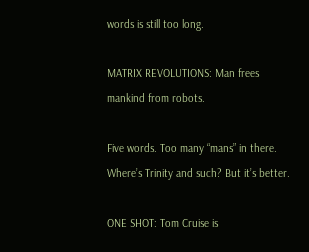words is still too long.

MATRIX REVOLUTIONS: Man frees mankind from robots.

Five words. Too many “mans” in there. Where’s Trinity and such? But it’s better.

ONE SHOT: Tom Cruise is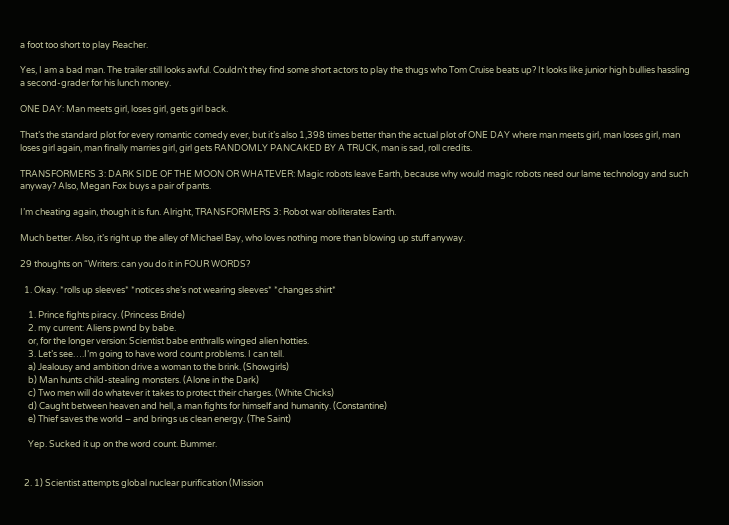a foot too short to play Reacher.

Yes, I am a bad man. The trailer still looks awful. Couldn’t they find some short actors to play the thugs who Tom Cruise beats up? It looks like junior high bullies hassling a second-grader for his lunch money.

ONE DAY: Man meets girl, loses girl, gets girl back.

That’s the standard plot for every romantic comedy ever, but it’s also 1,398 times better than the actual plot of ONE DAY where man meets girl, man loses girl, man loses girl again, man finally marries girl, girl gets RANDOMLY PANCAKED BY A TRUCK, man is sad, roll credits.

TRANSFORMERS 3: DARK SIDE OF THE MOON OR WHATEVER: Magic robots leave Earth, because why would magic robots need our lame technology and such anyway? Also, Megan Fox buys a pair of pants.

I’m cheating again, though it is fun. Alright, TRANSFORMERS 3: Robot war obliterates Earth.

Much better. Also, it’s right up the alley of Michael Bay, who loves nothing more than blowing up stuff anyway.

29 thoughts on “Writers: can you do it in FOUR WORDS?

  1. Okay. *rolls up sleeves* *notices she’s not wearing sleeves* *changes shirt*

    1. Prince fights piracy. (Princess Bride)
    2. my current: Aliens pwnd by babe.
    or, for the longer version: Scientist babe enthralls winged alien hotties.
    3. Let’s see….I’m going to have word count problems. I can tell.
    a) Jealousy and ambition drive a woman to the brink. (Showgirls)
    b) Man hunts child-stealing monsters. (Alone in the Dark)
    c) Two men will do whatever it takes to protect their charges. (White Chicks)
    d) Caught between heaven and hell, a man fights for himself and humanity. (Constantine)
    e) Thief saves the world – and brings us clean energy. (The Saint)

    Yep. Sucked it up on the word count. Bummer.


  2. 1) Scientist attempts global nuclear purification (Mission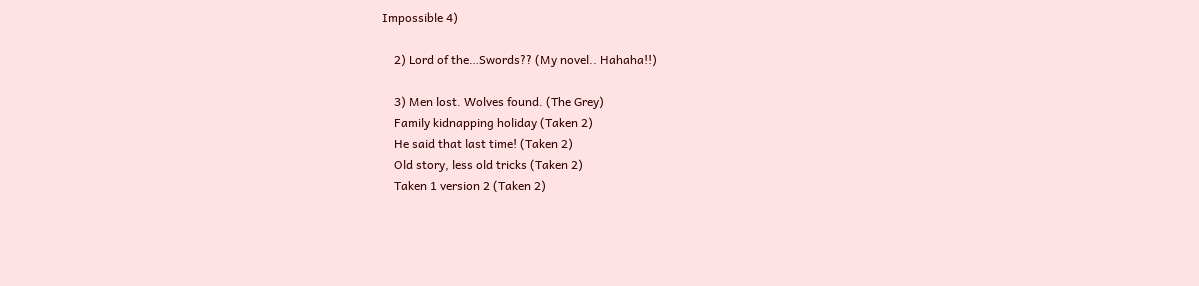Impossible 4)

    2) Lord of the…Swords?? (My novel.. Hahaha!!)

    3) Men lost. Wolves found. (The Grey)
    Family kidnapping holiday (Taken 2)
    He said that last time! (Taken 2)
    Old story, less old tricks (Taken 2)
    Taken 1 version 2 (Taken 2)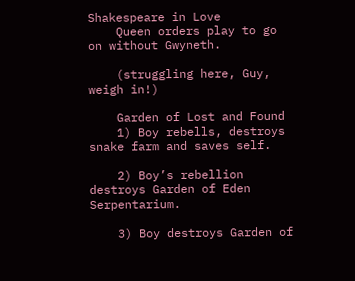Shakespeare in Love
    Queen orders play to go on without Gwyneth.

    (struggling here, Guy, weigh in!)

    Garden of Lost and Found
    1) Boy rebells, destroys snake farm and saves self.

    2) Boy’s rebellion destroys Garden of Eden Serpentarium.

    3) Boy destroys Garden of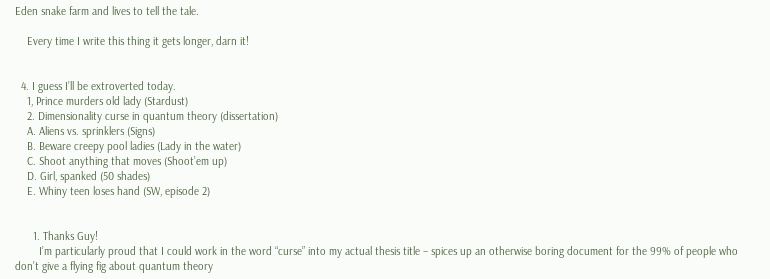Eden snake farm and lives to tell the tale.

    Every time I write this thing it gets longer, darn it!


  4. I guess I’ll be extroverted today.
    1, Prince murders old lady (Stardust)
    2. Dimensionality curse in quantum theory (dissertation)
    A. Aliens vs. sprinklers (Signs)
    B. Beware creepy pool ladies (Lady in the water)
    C. Shoot anything that moves (Shoot’em up)
    D. Girl, spanked (50 shades)
    E. Whiny teen loses hand (SW, episode 2)


      1. Thanks Guy!
        I’m particularly proud that I could work in the word “curse” into my actual thesis title – spices up an otherwise boring document for the 99% of people who don’t give a flying fig about quantum theory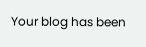Your blog has been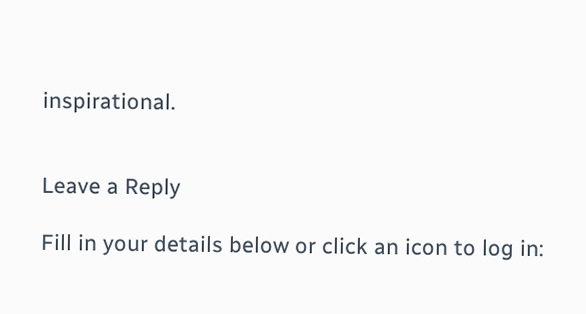inspirational.


Leave a Reply

Fill in your details below or click an icon to log in: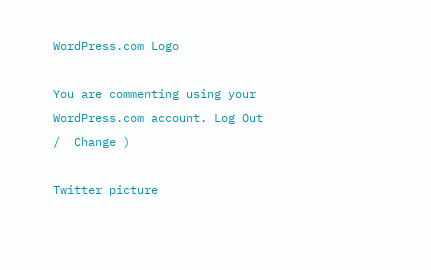WordPress.com Logo

You are commenting using your WordPress.com account. Log Out /  Change )

Twitter picture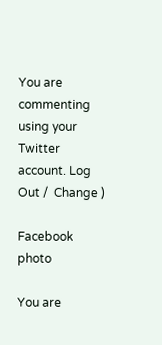You are commenting using your Twitter account. Log Out /  Change )

Facebook photo

You are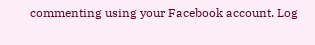commenting using your Facebook account. Log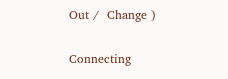Out /  Change )

Connecting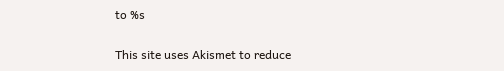to %s

This site uses Akismet to reduce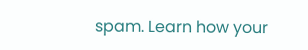spam. Learn how your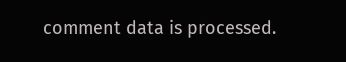comment data is processed.